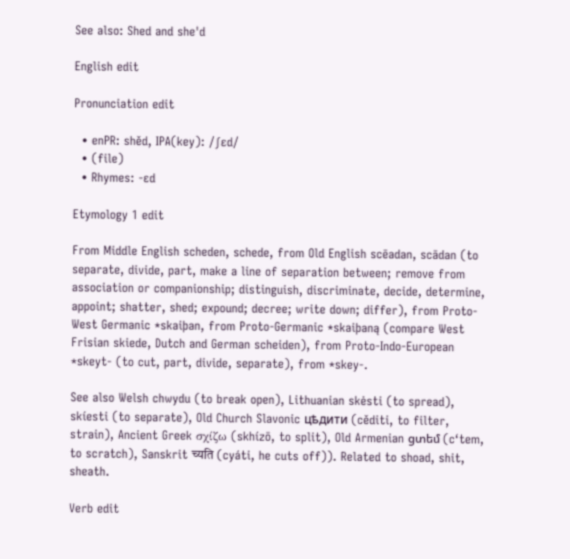See also: Shed and she'd

English edit

Pronunciation edit

  • enPR: shěd, IPA(key): /ʃɛd/
  • (file)
  • Rhymes: -ɛd

Etymology 1 edit

From Middle English scheden, schede, from Old English scēadan, scādan (to separate, divide, part, make a line of separation between; remove from association or companionship; distinguish, discriminate, decide, determine, appoint; shatter, shed; expound; decree; write down; differ), from Proto-West Germanic *skaiþan, from Proto-Germanic *skaiþaną (compare West Frisian skiede, Dutch and German scheiden), from Proto-Indo-European *skeyt- (to cut, part, divide, separate), from *skey-.

See also Welsh chwydu (to break open), Lithuanian skėsti (to spread), skíesti (to separate), Old Church Slavonic цѣдити (cěditi, to filter, strain), Ancient Greek σχίζω (skhízō, to split), Old Armenian ցտեմ (cʻtem, to scratch), Sanskrit च्यति (cyáti, he cuts off)). Related to shoad, shit, sheath.

Verb edit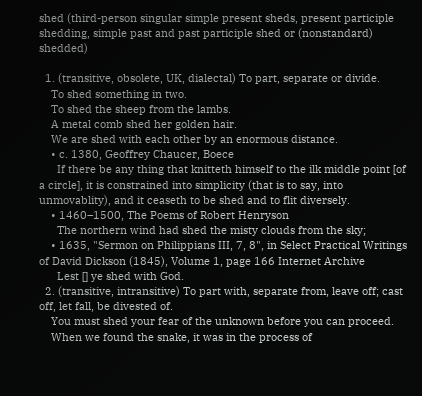shed (third-person singular simple present sheds, present participle shedding, simple past and past participle shed or (nonstandard) shedded)

  1. (transitive, obsolete, UK, dialectal) To part, separate or divide.
    To shed something in two.
    To shed the sheep from the lambs.
    A metal comb shed her golden hair.
    We are shed with each other by an enormous distance.
    • c. 1380, Geoffrey Chaucer, Boece
      If there be any thing that knitteth himself to the ilk middle point [of a circle], it is constrained into simplicity (that is to say, into unmovablity), and it ceaseth to be shed and to flit diversely.
    • 1460–1500, The Poems of Robert Henryson
      The northern wind had shed the misty clouds from the sky;
    • 1635, "Sermon on Philippians III, 7, 8", in Select Practical Writings of David Dickson (1845), Volume 1, page 166 Internet Archive
      Lest [] ye shed with God.
  2. (transitive, intransitive) To part with, separate from, leave off; cast off, let fall, be divested of.
    You must shed your fear of the unknown before you can proceed.
    When we found the snake, it was in the process of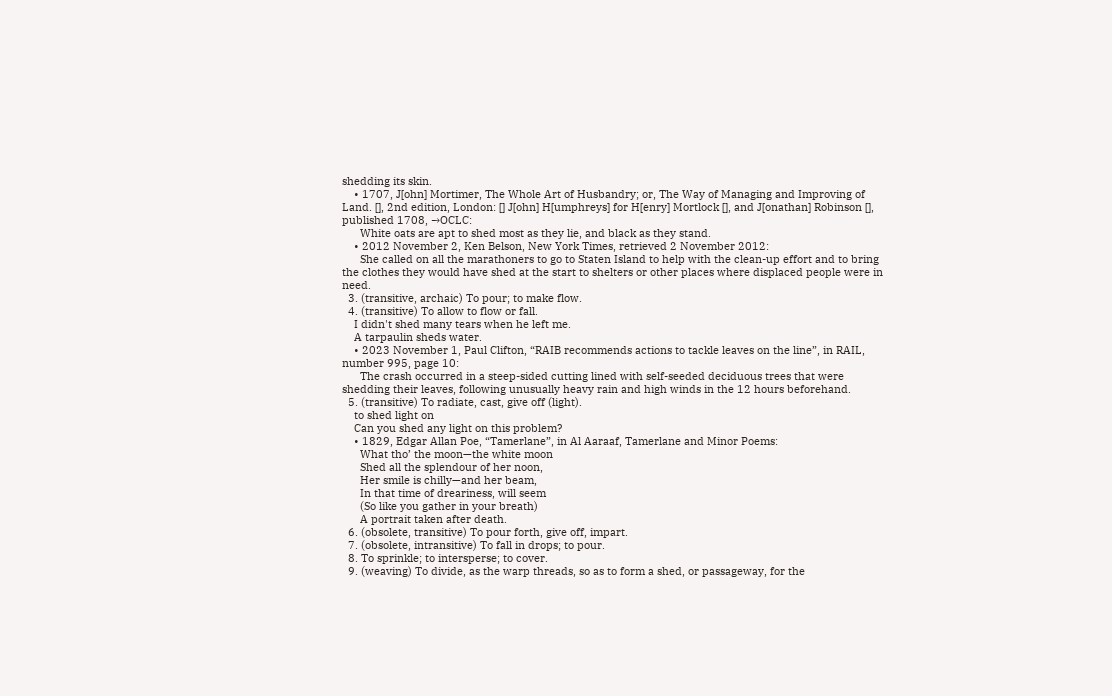shedding its skin.
    • 1707, J[ohn] Mortimer, The Whole Art of Husbandry; or, The Way of Managing and Improving of Land. [], 2nd edition, London: [] J[ohn] H[umphreys] for H[enry] Mortlock [], and J[onathan] Robinson [], published 1708, →OCLC:
      White oats are apt to shed most as they lie, and black as they stand.
    • 2012 November 2, Ken Belson, New York Times, retrieved 2 November 2012:
      She called on all the marathoners to go to Staten Island to help with the clean-up effort and to bring the clothes they would have shed at the start to shelters or other places where displaced people were in need.
  3. (transitive, archaic) To pour; to make flow.
  4. (transitive) To allow to flow or fall.
    I didn't shed many tears when he left me.
    A tarpaulin sheds water.
    • 2023 November 1, Paul Clifton, “RAIB recommends actions to tackle leaves on the line”, in RAIL, number 995, page 10:
      The crash occurred in a steep-sided cutting lined with self-seeded deciduous trees that were shedding their leaves, following unusually heavy rain and high winds in the 12 hours beforehand.
  5. (transitive) To radiate, cast, give off (light).
    to shed light on
    Can you shed any light on this problem?
    • 1829, Edgar Allan Poe, “Tamerlane”, in Al Aaraaf, Tamerlane and Minor Poems:
      What tho’ the moon—the white moon
      Shed all the splendour of her noon,
      Her smile is chilly—and her beam,
      In that time of dreariness, will seem
      (So like you gather in your breath)
      A portrait taken after death.
  6. (obsolete, transitive) To pour forth, give off, impart.
  7. (obsolete, intransitive) To fall in drops; to pour.
  8. To sprinkle; to intersperse; to cover.
  9. (weaving) To divide, as the warp threads, so as to form a shed, or passageway, for the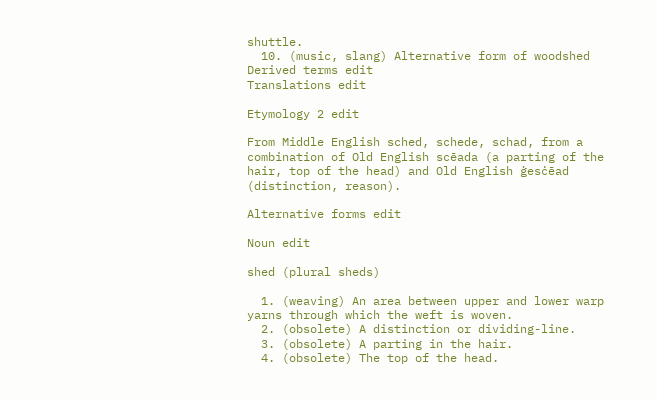shuttle.
  10. (music, slang) Alternative form of woodshed
Derived terms edit
Translations edit

Etymology 2 edit

From Middle English sched, schede, schad, from a combination of Old English scēada (a parting of the hair, top of the head) and Old English ġesċēad (distinction, reason).

Alternative forms edit

Noun edit

shed (plural sheds)

  1. (weaving) An area between upper and lower warp yarns through which the weft is woven.
  2. (obsolete) A distinction or dividing-line.
  3. (obsolete) A parting in the hair.
  4. (obsolete) The top of the head.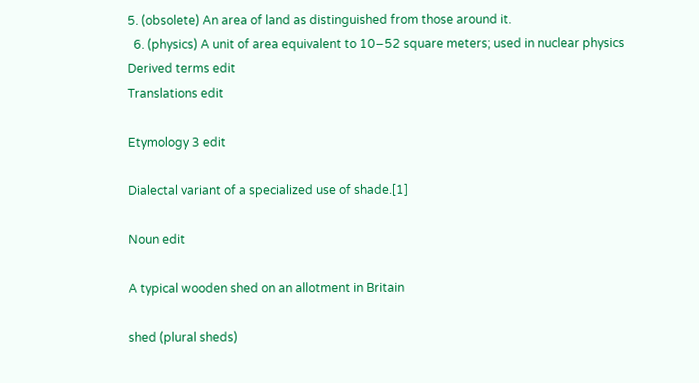5. (obsolete) An area of land as distinguished from those around it.
  6. (physics) A unit of area equivalent to 10−52 square meters; used in nuclear physics
Derived terms edit
Translations edit

Etymology 3 edit

Dialectal variant of a specialized use of shade.[1]

Noun edit

A typical wooden shed on an allotment in Britain

shed (plural sheds)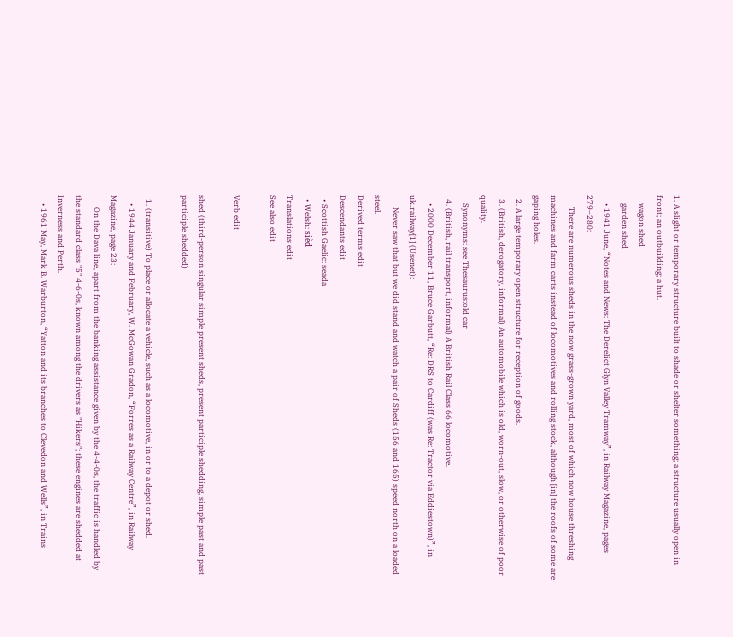1. A slight or temporary structure built to shade or shelter something; a structure usually open in front; an outbuilding; a hut.
    wagon shed
    garden shed
    • 1941 June, “Notes and News: The Derelict Glyn Valley Tramway”, in Railway Magazine, pages 279–280:
      There are numerous sheds in the now grass-grown yard, most of which now house threshing machines and farm carts instead of locomotives and rolling stock, although [in] the roofs of some are gaping holes.
  2. A large temporary open structure for reception of goods.
  3. (British, derogatory, informal) An automobile which is old, worn-out, slow, or otherwise of poor quality.
    Synonyms: see Thesaurus:old car
  4. (British, rail transport, informal) A British Rail Class 66 locomotive.
    • 2000 December 11, Bruce Garbutt, “Re: DRS to Cardiff (was Re: Tractor via Eddiestown)”, in uk.railway[1] (Usenet):
      Never saw that but we did stand and watch a pair of Sheds (156 and 165) speed north on a loaded steel.
Derived terms edit
Descendants edit
  • Scottish Gaelic: seada
  • Welsh: sièd
Translations edit
See also edit

Verb edit

shed (third-person singular simple present sheds, present participle shedding, simple past and past participle shedded)

  1. (transitive) To place or allocate a vehicle, such as a locomotive, in or to a depot or shed.
    • 1944 January and February, W. McGowan Gradon, “Forres as a Railway Centre”, in Railway Magazine, page 23:
      On the Dava line, apart from the banking assistance given by the 4-4-0s, the traffic is handled by the standard class "5" 4-6-0s, known among the drivers as "Hikers"; these engines are shedded at Inverness and Perth.
    • 1961 May, Mark B. Warburton, “Yatton and its branches to Clevedon and Wells”, in Trains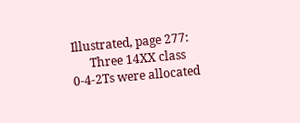Illustrated, page 277:
      Three 14XX class 0-4-2Ts were allocated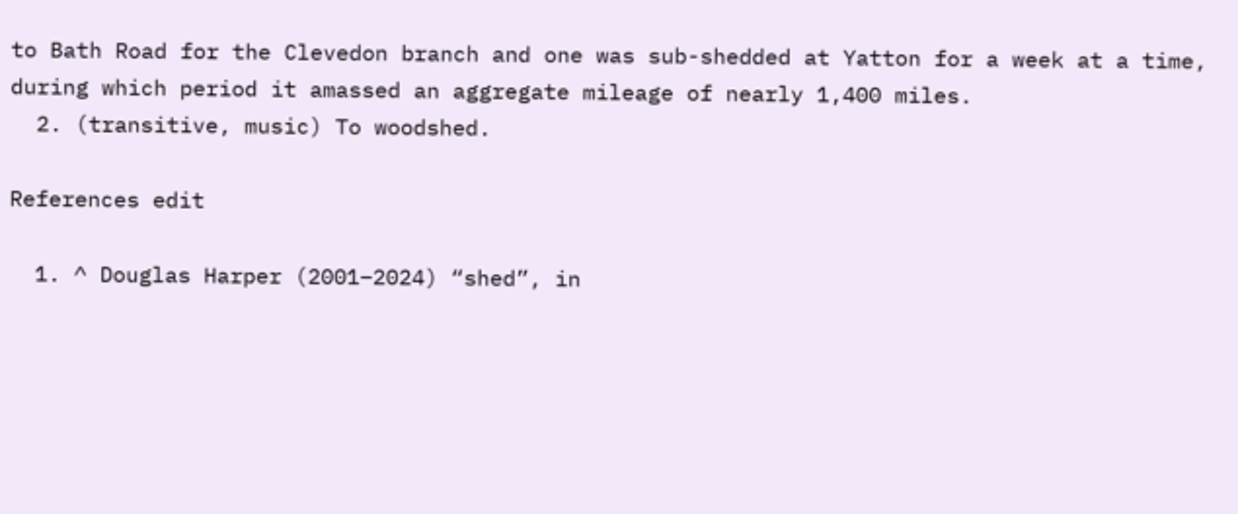to Bath Road for the Clevedon branch and one was sub-shedded at Yatton for a week at a time, during which period it amassed an aggregate mileage of nearly 1,400 miles.
  2. (transitive, music) To woodshed.

References edit

  1. ^ Douglas Harper (2001–2024) “shed”, in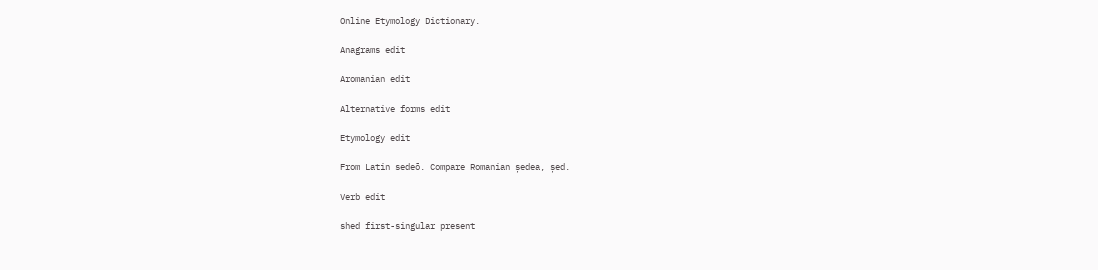Online Etymology Dictionary.

Anagrams edit

Aromanian edit

Alternative forms edit

Etymology edit

From Latin sedeō. Compare Romanian ședea, șed.

Verb edit

shed first-singular present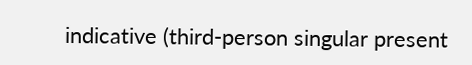indicative (third-person singular present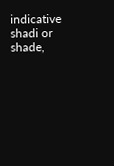indicative shadi or shade,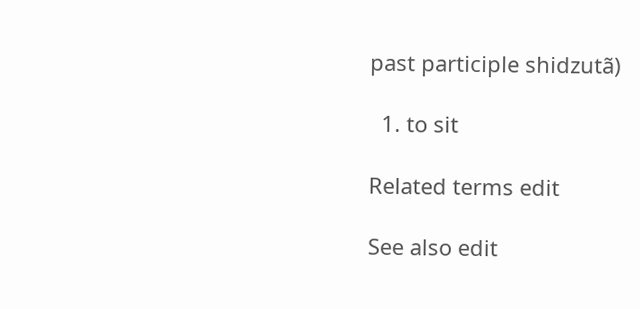past participle shidzutã)

  1. to sit

Related terms edit

See also edit